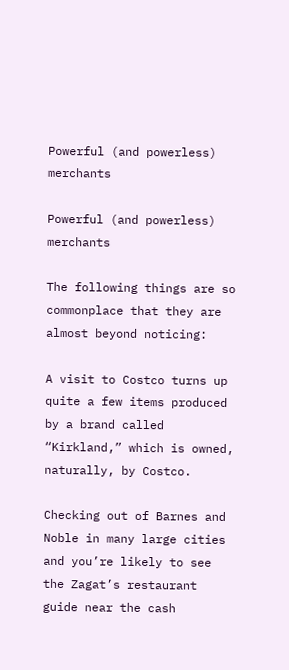Powerful (and powerless) merchants

Powerful (and powerless) merchants

The following things are so commonplace that they are almost beyond noticing:

A visit to Costco turns up quite a few items produced by a brand called “Kirkland,” which is owned, naturally, by Costco.

Checking out of Barnes and Noble in many large cities and you’re likely to see the Zagat’s restaurant guide near the cash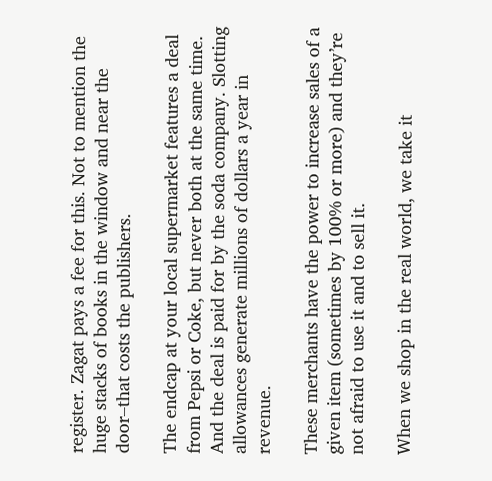register. Zagat pays a fee for this. Not to mention the huge stacks of books in the window and near the door–that costs the publishers.

The endcap at your local supermarket features a deal from Pepsi or Coke, but never both at the same time. And the deal is paid for by the soda company. Slotting allowances generate millions of dollars a year in revenue.

These merchants have the power to increase sales of a given item (sometimes by 100% or more) and they’re not afraid to use it and to sell it.

When we shop in the real world, we take it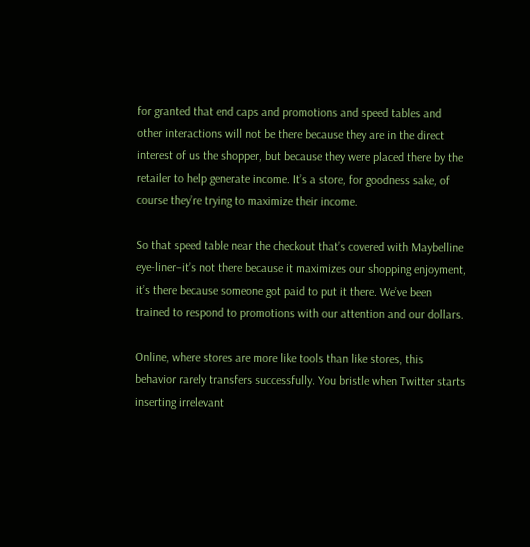for granted that end caps and promotions and speed tables and other interactions will not be there because they are in the direct interest of us the shopper, but because they were placed there by the retailer to help generate income. It’s a store, for goodness sake, of course they’re trying to maximize their income.

So that speed table near the checkout that’s covered with Maybelline eye-liner–it’s not there because it maximizes our shopping enjoyment, it’s there because someone got paid to put it there. We’ve been trained to respond to promotions with our attention and our dollars.

Online, where stores are more like tools than like stores, this behavior rarely transfers successfully. You bristle when Twitter starts inserting irrelevant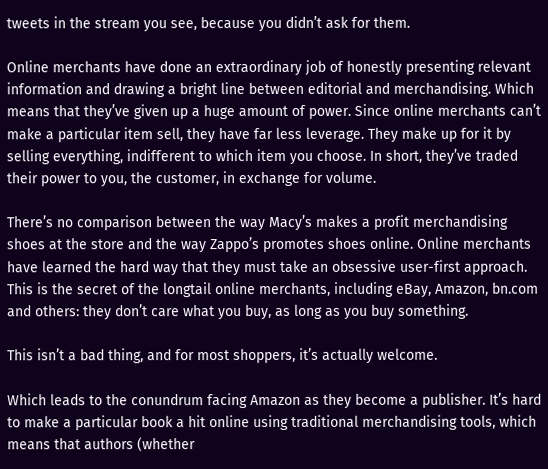tweets in the stream you see, because you didn’t ask for them.

Online merchants have done an extraordinary job of honestly presenting relevant information and drawing a bright line between editorial and merchandising. Which means that they’ve given up a huge amount of power. Since online merchants can’t make a particular item sell, they have far less leverage. They make up for it by selling everything, indifferent to which item you choose. In short, they’ve traded their power to you, the customer, in exchange for volume.

There’s no comparison between the way Macy’s makes a profit merchandising shoes at the store and the way Zappo’s promotes shoes online. Online merchants have learned the hard way that they must take an obsessive user-first approach. This is the secret of the longtail online merchants, including eBay, Amazon, bn.com and others: they don’t care what you buy, as long as you buy something.

This isn’t a bad thing, and for most shoppers, it’s actually welcome.

Which leads to the conundrum facing Amazon as they become a publisher. It’s hard to make a particular book a hit online using traditional merchandising tools, which means that authors (whether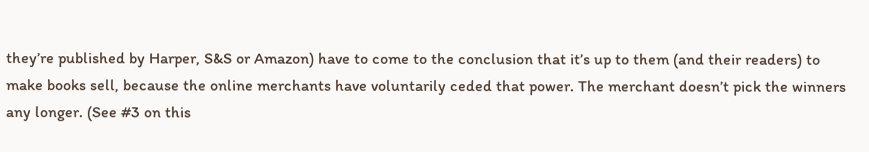they’re published by Harper, S&S or Amazon) have to come to the conclusion that it’s up to them (and their readers) to make books sell, because the online merchants have voluntarily ceded that power. The merchant doesn’t pick the winners any longer. (See #3 on this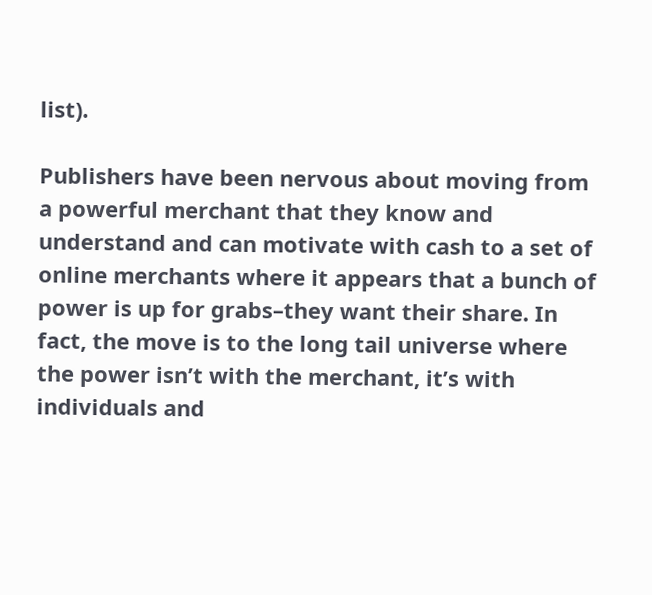list).

Publishers have been nervous about moving from a powerful merchant that they know and understand and can motivate with cash to a set of online merchants where it appears that a bunch of power is up for grabs–they want their share. In fact, the move is to the long tail universe where the power isn’t with the merchant, it’s with individuals and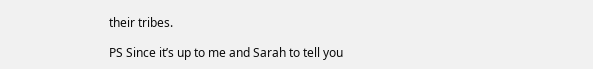their tribes.

PS Since it’s up to me and Sarah to tell you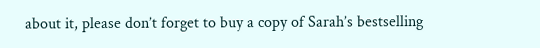about it, please don’t forget to buy a copy of Sarah’s bestselling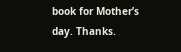book for Mother’s day. Thanks.